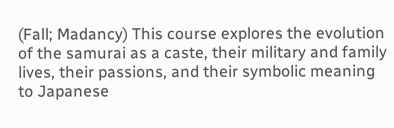(Fall; Madancy) This course explores the evolution of the samurai as a caste, their military and family lives, their passions, and their symbolic meaning to Japanese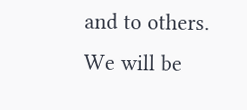and to others. We will be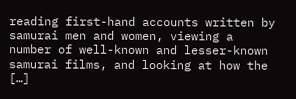reading first-hand accounts written by samurai men and women, viewing a number of well-known and lesser-known samurai films, and looking at how the […]